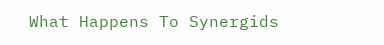What Happens To Synergids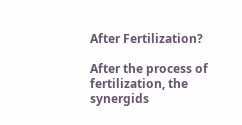After Fertilization?

After the process of fertilization, the synergids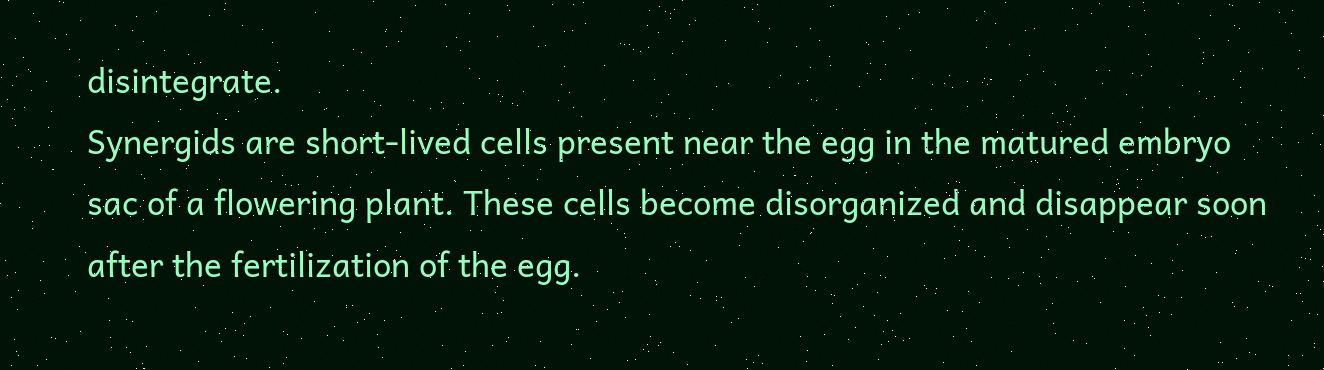disintegrate.
Synergids are short-lived cells present near the egg in the matured embryo sac of a flowering plant. These cells become disorganized and disappear soon after the fertilization of the egg.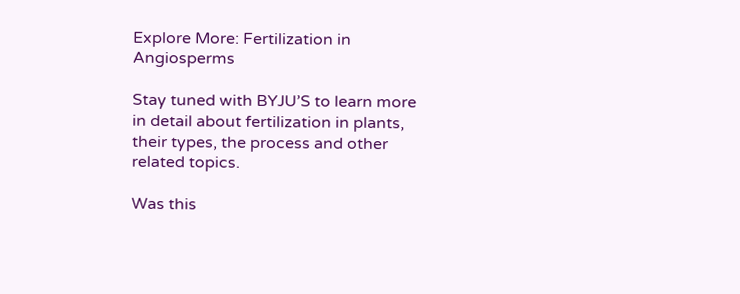Explore More: Fertilization in Angiosperms

Stay tuned with BYJU’S to learn more in detail about fertilization in plants, their types, the process and other related topics.

Was this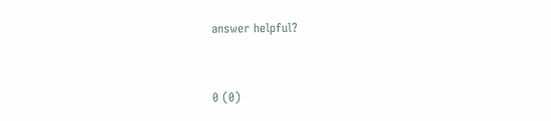answer helpful?


0 (0)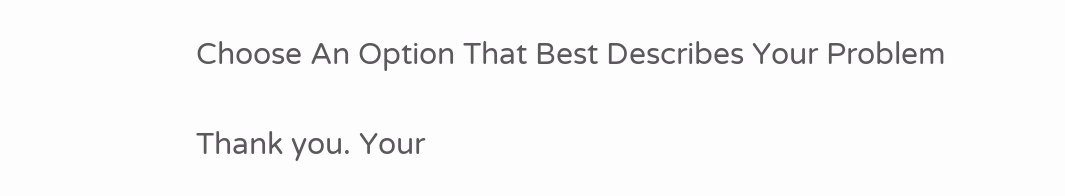Choose An Option That Best Describes Your Problem

Thank you. Your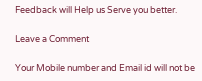Feedback will Help us Serve you better.

Leave a Comment

Your Mobile number and Email id will not be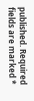published. Required fields are marked *